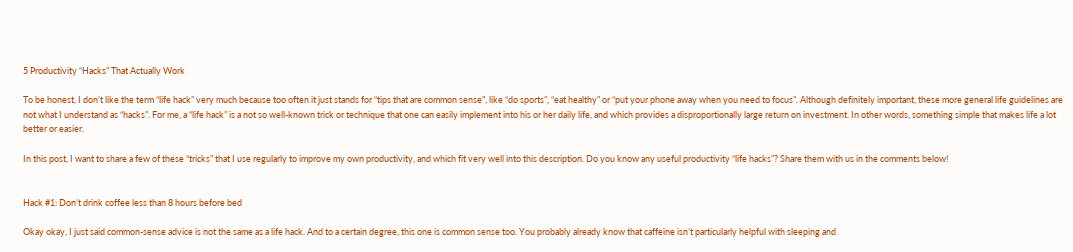5 Productivity “Hacks” That Actually Work

To be honest, I don’t like the term “life hack” very much because too often it just stands for “tips that are common sense”, like “do sports”, “eat healthy” or “put your phone away when you need to focus”. Although definitely important, these more general life guidelines are not what I understand as “hacks”. For me, a “life hack” is a not so well-known trick or technique that one can easily implement into his or her daily life, and which provides a disproportionally large return on investment. In other words, something simple that makes life a lot better or easier.

In this post, I want to share a few of these “tricks” that I use regularly to improve my own productivity, and which fit very well into this description. Do you know any useful productivity “life hacks”? Share them with us in the comments below!


Hack #1: Don’t drink coffee less than 8 hours before bed

Okay okay, I just said common-sense advice is not the same as a life hack. And to a certain degree, this one is common sense too. You probably already know that caffeine isn’t particularly helpful with sleeping and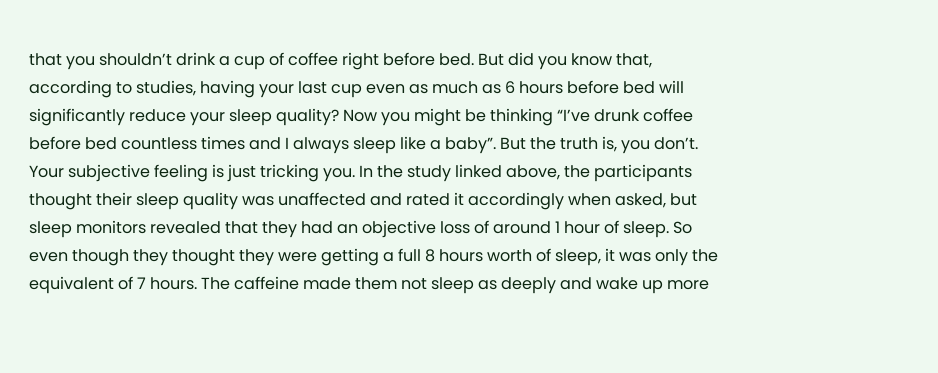that you shouldn’t drink a cup of coffee right before bed. But did you know that, according to studies, having your last cup even as much as 6 hours before bed will significantly reduce your sleep quality? Now you might be thinking “I’ve drunk coffee before bed countless times and I always sleep like a baby”. But the truth is, you don’t. Your subjective feeling is just tricking you. In the study linked above, the participants thought their sleep quality was unaffected and rated it accordingly when asked, but sleep monitors revealed that they had an objective loss of around 1 hour of sleep. So even though they thought they were getting a full 8 hours worth of sleep, it was only the equivalent of 7 hours. The caffeine made them not sleep as deeply and wake up more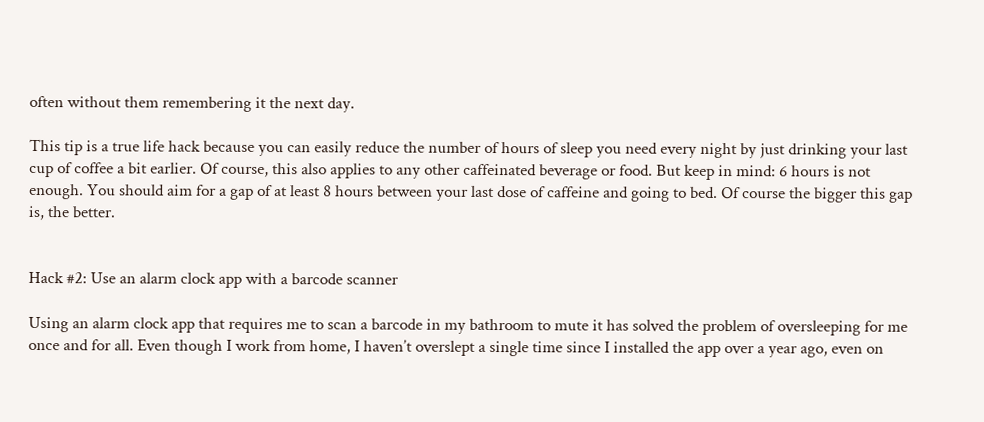often without them remembering it the next day.

This tip is a true life hack because you can easily reduce the number of hours of sleep you need every night by just drinking your last cup of coffee a bit earlier. Of course, this also applies to any other caffeinated beverage or food. But keep in mind: 6 hours is not enough. You should aim for a gap of at least 8 hours between your last dose of caffeine and going to bed. Of course the bigger this gap is, the better.


Hack #2: Use an alarm clock app with a barcode scanner

Using an alarm clock app that requires me to scan a barcode in my bathroom to mute it has solved the problem of oversleeping for me once and for all. Even though I work from home, I haven’t overslept a single time since I installed the app over a year ago, even on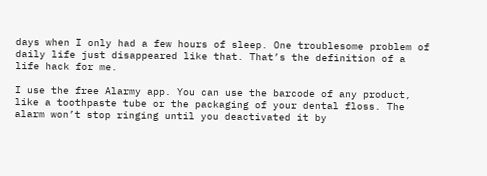days when I only had a few hours of sleep. One troublesome problem of daily life just disappeared like that. That’s the definition of a life hack for me.

I use the free Alarmy app. You can use the barcode of any product, like a toothpaste tube or the packaging of your dental floss. The alarm won’t stop ringing until you deactivated it by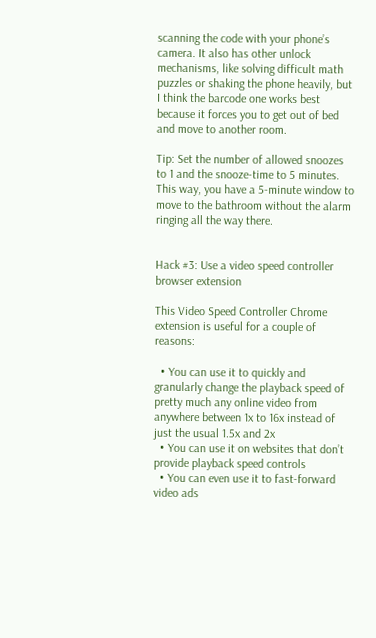scanning the code with your phone’s camera. It also has other unlock mechanisms, like solving difficult math puzzles or shaking the phone heavily, but I think the barcode one works best because it forces you to get out of bed and move to another room.

Tip: Set the number of allowed snoozes to 1 and the snooze-time to 5 minutes. This way, you have a 5-minute window to move to the bathroom without the alarm ringing all the way there.


Hack #3: Use a video speed controller browser extension

This Video Speed Controller Chrome extension is useful for a couple of reasons:

  • You can use it to quickly and granularly change the playback speed of pretty much any online video from anywhere between 1x to 16x instead of just the usual 1.5x and 2x
  • You can use it on websites that don’t provide playback speed controls
  • You can even use it to fast-forward video ads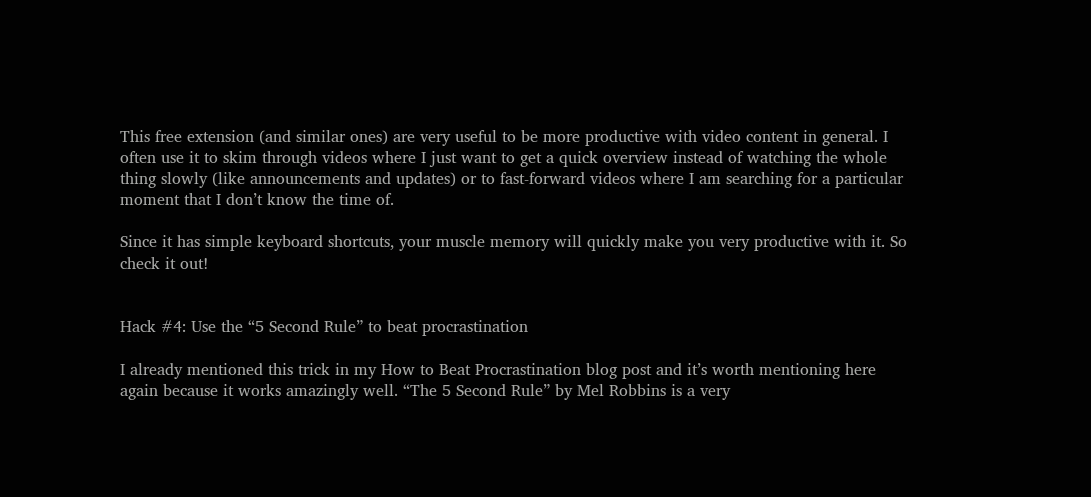This free extension (and similar ones) are very useful to be more productive with video content in general. I often use it to skim through videos where I just want to get a quick overview instead of watching the whole thing slowly (like announcements and updates) or to fast-forward videos where I am searching for a particular moment that I don’t know the time of.

Since it has simple keyboard shortcuts, your muscle memory will quickly make you very productive with it. So check it out!


Hack #4: Use the “5 Second Rule” to beat procrastination

I already mentioned this trick in my How to Beat Procrastination blog post and it’s worth mentioning here again because it works amazingly well. “The 5 Second Rule” by Mel Robbins is a very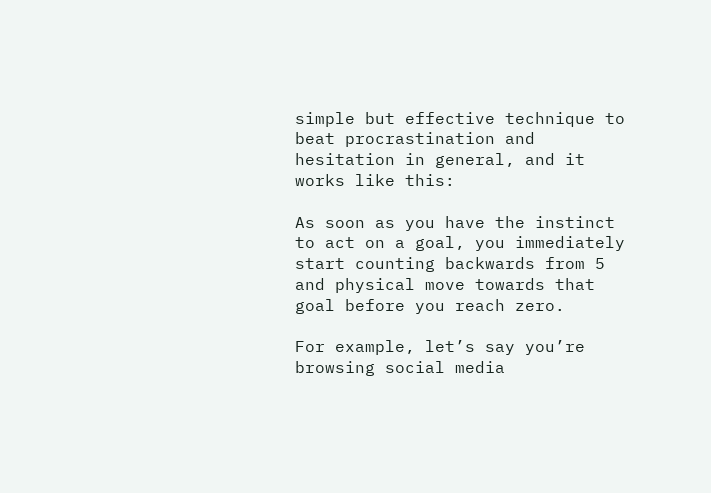simple but effective technique to beat procrastination and hesitation in general, and it works like this:

As soon as you have the instinct to act on a goal, you immediately start counting backwards from 5 and physical move towards that goal before you reach zero.

For example, let’s say you’re browsing social media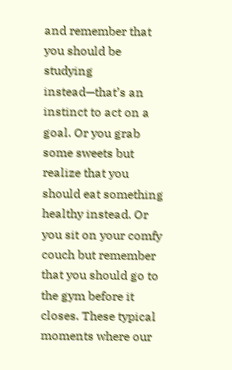and remember that you should be studying instead—that’s an instinct to act on a goal. Or you grab some sweets but realize that you should eat something healthy instead. Or you sit on your comfy couch but remember that you should go to the gym before it closes. These typical moments where our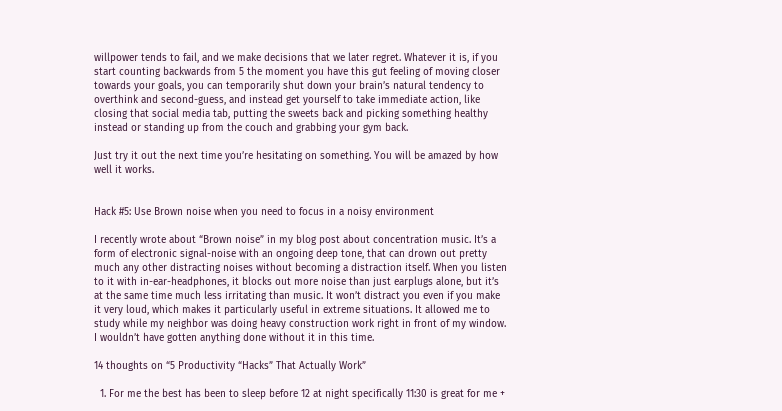willpower tends to fail, and we make decisions that we later regret. Whatever it is, if you start counting backwards from 5 the moment you have this gut feeling of moving closer towards your goals, you can temporarily shut down your brain’s natural tendency to overthink and second-guess, and instead get yourself to take immediate action, like closing that social media tab, putting the sweets back and picking something healthy instead or standing up from the couch and grabbing your gym back.

Just try it out the next time you’re hesitating on something. You will be amazed by how well it works.


Hack #5: Use Brown noise when you need to focus in a noisy environment

I recently wrote about “Brown noise” in my blog post about concentration music. It’s a form of electronic signal-noise with an ongoing deep tone, that can drown out pretty much any other distracting noises without becoming a distraction itself. When you listen to it with in-ear-headphones, it blocks out more noise than just earplugs alone, but it’s at the same time much less irritating than music. It won’t distract you even if you make it very loud, which makes it particularly useful in extreme situations. It allowed me to study while my neighbor was doing heavy construction work right in front of my window. I wouldn’t have gotten anything done without it in this time.

14 thoughts on “5 Productivity “Hacks” That Actually Work”

  1. For me the best has been to sleep before 12 at night specifically 11:30 is great for me +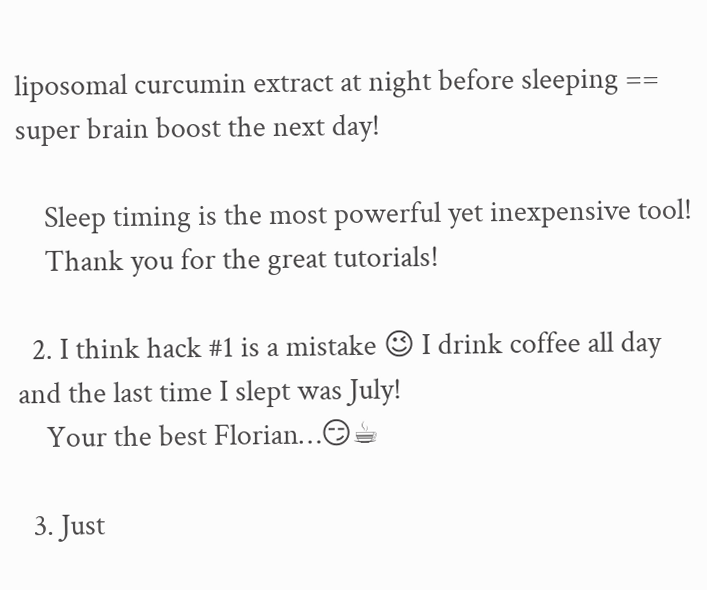liposomal curcumin extract at night before sleeping == super brain boost the next day!

    Sleep timing is the most powerful yet inexpensive tool!
    Thank you for the great tutorials!

  2. I think hack #1 is a mistake 😉 I drink coffee all day and the last time I slept was July!
    Your the best Florian…😏☕

  3. Just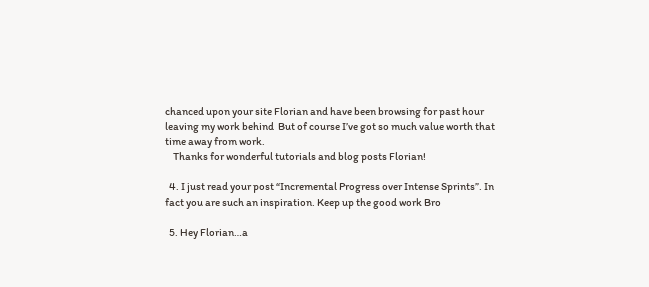chanced upon your site Florian and have been browsing for past hour leaving my work behind  But of course I’ve got so much value worth that time away from work.
    Thanks for wonderful tutorials and blog posts Florian!

  4. I just read your post “Incremental Progress over Intense Sprints”. In fact you are such an inspiration. Keep up the good work Bro

  5. Hey Florian…a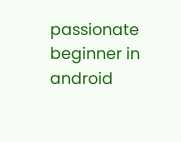passionate beginner in android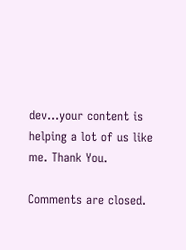dev…your content is helping a lot of us like me. Thank You.

Comments are closed.